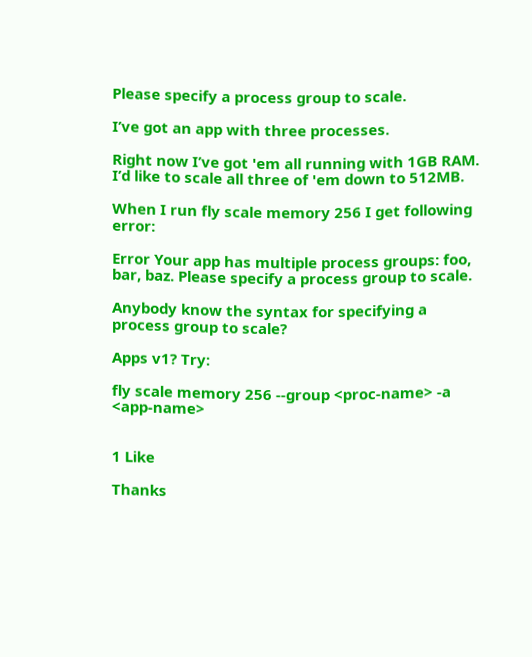Please specify a process group to scale.

I’ve got an app with three processes.

Right now I’ve got 'em all running with 1GB RAM. I’d like to scale all three of 'em down to 512MB.

When I run fly scale memory 256 I get following error:

Error Your app has multiple process groups: foo, bar, baz. Please specify a process group to scale.

Anybody know the syntax for specifying a process group to scale?

Apps v1? Try:

fly scale memory 256 --group <proc-name> -a <app-name>


1 Like

Thanks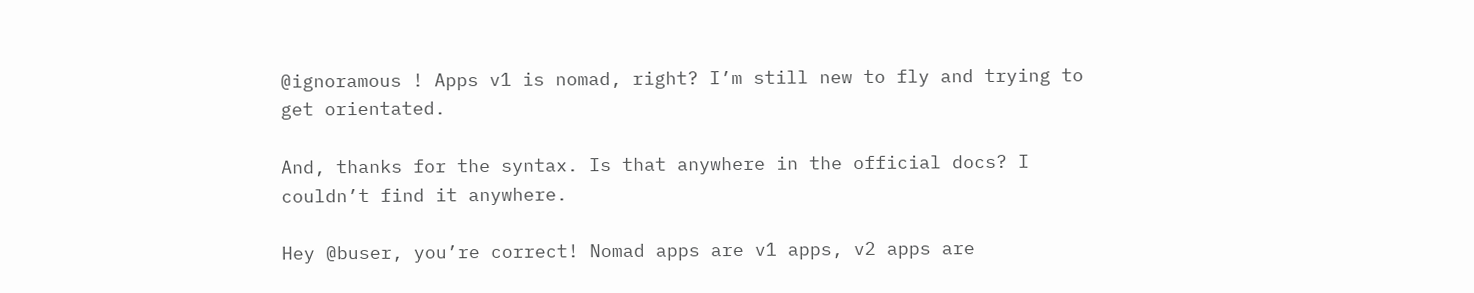@ignoramous ! Apps v1 is nomad, right? I’m still new to fly and trying to get orientated.

And, thanks for the syntax. Is that anywhere in the official docs? I couldn’t find it anywhere.

Hey @buser, you’re correct! Nomad apps are v1 apps, v2 apps are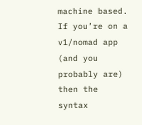machine based. If you’re on a v1/nomad app (and you probably are) then the syntax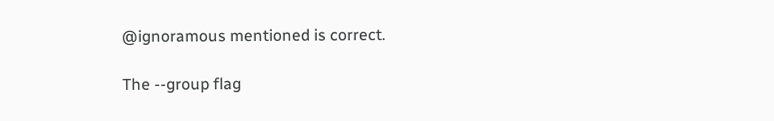@ignoramous mentioned is correct.

The --group flag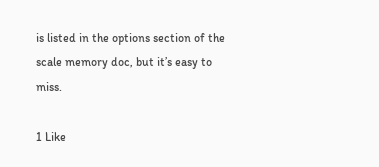is listed in the options section of the scale memory doc, but it’s easy to miss.

1 Like